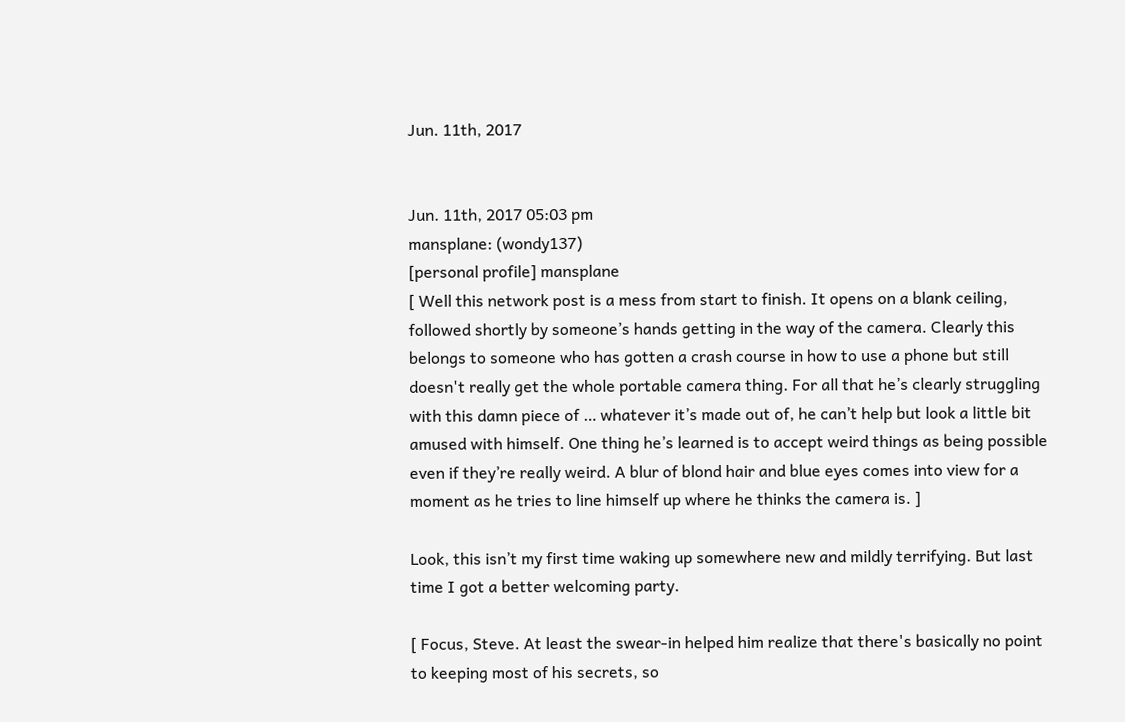Jun. 11th, 2017


Jun. 11th, 2017 05:03 pm
mansplane: (wondy137)
[personal profile] mansplane
[ Well this network post is a mess from start to finish. It opens on a blank ceiling, followed shortly by someone’s hands getting in the way of the camera. Clearly this belongs to someone who has gotten a crash course in how to use a phone but still doesn't really get the whole portable camera thing. For all that he’s clearly struggling with this damn piece of … whatever it’s made out of, he can’t help but look a little bit amused with himself. One thing he’s learned is to accept weird things as being possible even if they’re really weird. A blur of blond hair and blue eyes comes into view for a moment as he tries to line himself up where he thinks the camera is. ]

Look, this isn’t my first time waking up somewhere new and mildly terrifying. But last time I got a better welcoming party.

[ Focus, Steve. At least the swear-in helped him realize that there's basically no point to keeping most of his secrets, so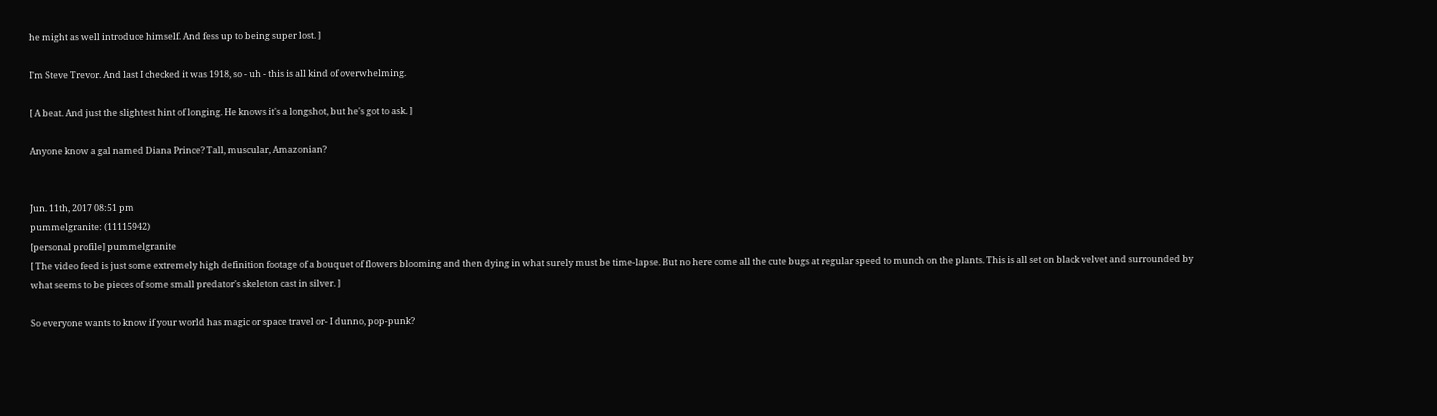he might as well introduce himself. And fess up to being super lost. ]

I'm Steve Trevor. And last I checked it was 1918, so - uh - this is all kind of overwhelming.

[ A beat. And just the slightest hint of longing. He knows it's a longshot, but he's got to ask. ]

Anyone know a gal named Diana Prince? Tall, muscular, Amazonian?


Jun. 11th, 2017 08:51 pm
pummelgranite: (11115942)
[personal profile] pummelgranite
[ The video feed is just some extremely high definition footage of a bouquet of flowers blooming and then dying in what surely must be time-lapse. But no here come all the cute bugs at regular speed to munch on the plants. This is all set on black velvet and surrounded by what seems to be pieces of some small predator's skeleton cast in silver. ]

So everyone wants to know if your world has magic or space travel or- I dunno, pop-punk?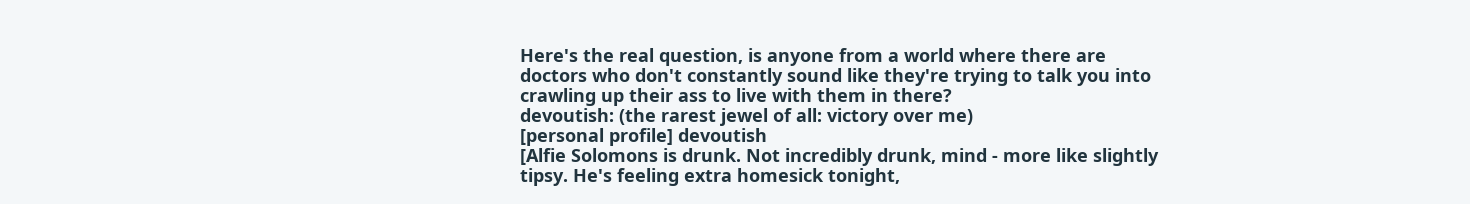Here's the real question, is anyone from a world where there are doctors who don't constantly sound like they're trying to talk you into crawling up their ass to live with them in there?
devoutish: (the rarest jewel of all: victory over me)
[personal profile] devoutish
[Alfie Solomons is drunk. Not incredibly drunk, mind - more like slightly tipsy. He's feeling extra homesick tonight,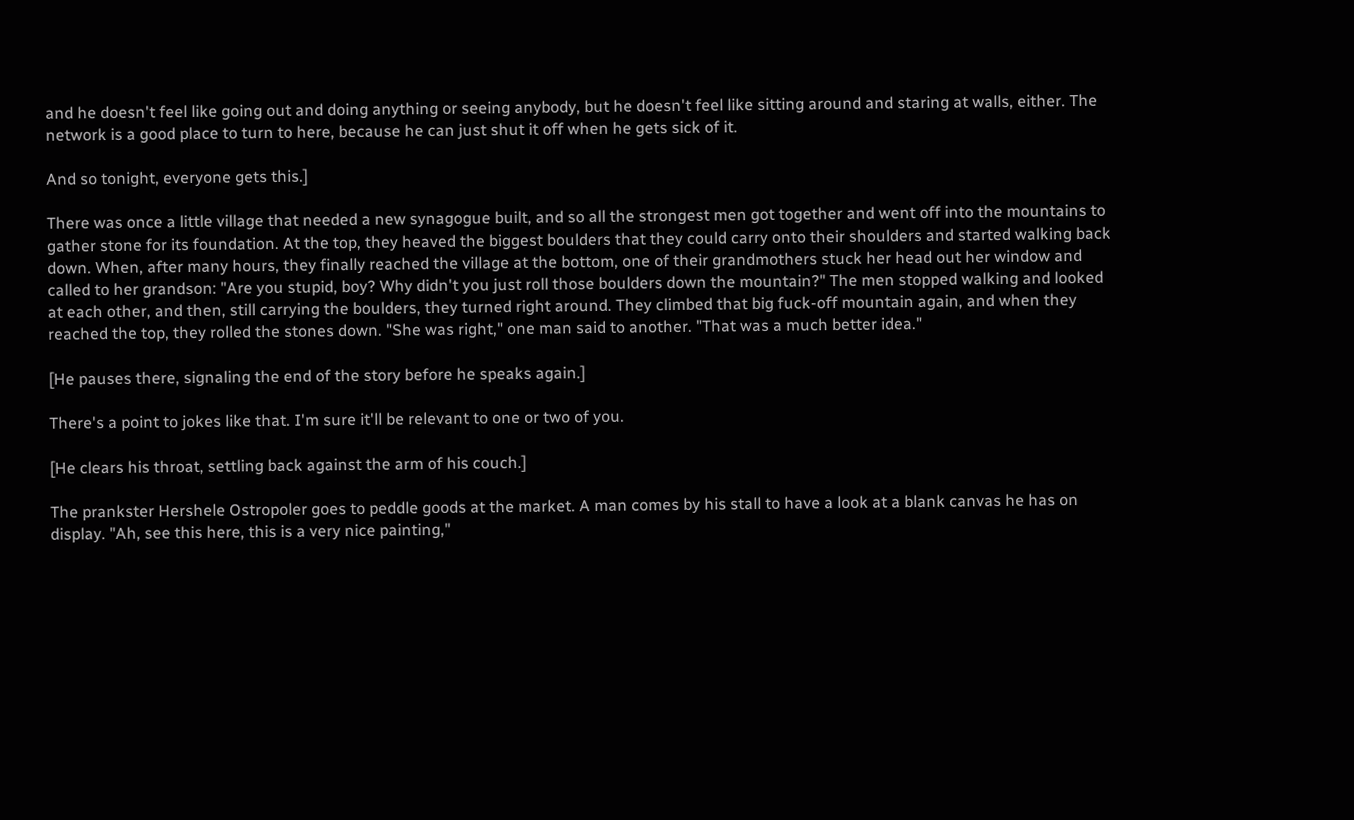and he doesn't feel like going out and doing anything or seeing anybody, but he doesn't feel like sitting around and staring at walls, either. The network is a good place to turn to here, because he can just shut it off when he gets sick of it.

And so tonight, everyone gets this.]

There was once a little village that needed a new synagogue built, and so all the strongest men got together and went off into the mountains to gather stone for its foundation. At the top, they heaved the biggest boulders that they could carry onto their shoulders and started walking back down. When, after many hours, they finally reached the village at the bottom, one of their grandmothers stuck her head out her window and called to her grandson: "Are you stupid, boy? Why didn't you just roll those boulders down the mountain?" The men stopped walking and looked at each other, and then, still carrying the boulders, they turned right around. They climbed that big fuck-off mountain again, and when they reached the top, they rolled the stones down. "She was right," one man said to another. "That was a much better idea."

[He pauses there, signaling the end of the story before he speaks again.]

There's a point to jokes like that. I'm sure it'll be relevant to one or two of you.

[He clears his throat, settling back against the arm of his couch.]

The prankster Hershele Ostropoler goes to peddle goods at the market. A man comes by his stall to have a look at a blank canvas he has on display. "Ah, see this here, this is a very nice painting,"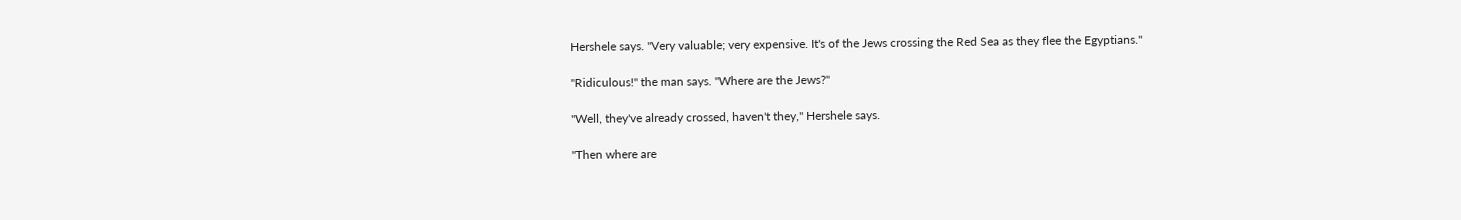Hershele says. "Very valuable; very expensive. It's of the Jews crossing the Red Sea as they flee the Egyptians."

"Ridiculous!" the man says. "Where are the Jews?"

"Well, they've already crossed, haven't they," Hershele says.

"Then where are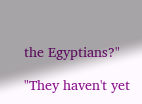the Egyptians?"

"They haven't yet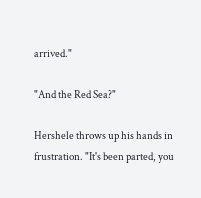arrived."

"And the Red Sea?"

Hershele throws up his hands in frustration. "It's been parted, you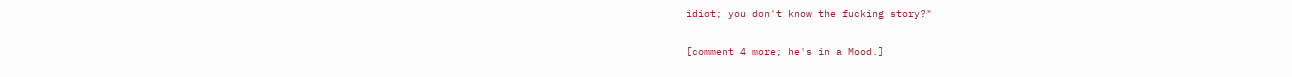idiot; you don't know the fucking story?"

[comment 4 more; he's in a Mood.]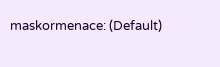maskormenace: (Default)